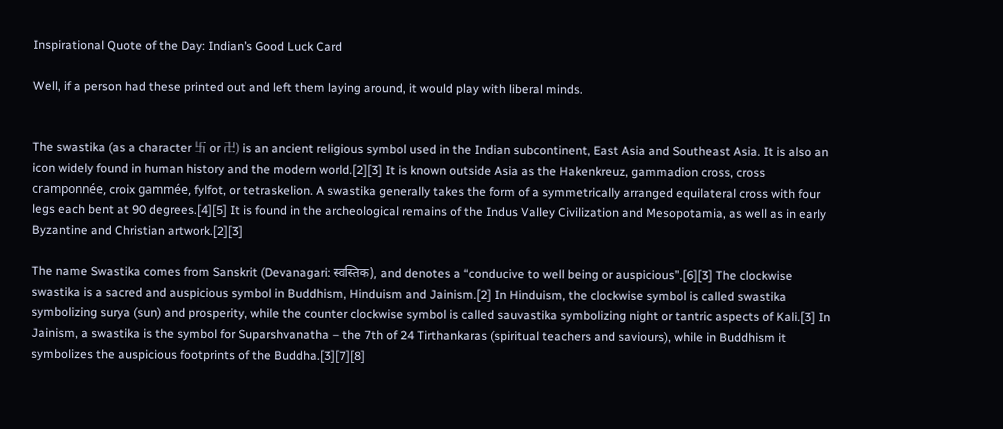Inspirational Quote of the Day: Indian’s Good Luck Card

Well, if a person had these printed out and left them laying around, it would play with liberal minds.


The swastika (as a character 卐 or 卍) is an ancient religious symbol used in the Indian subcontinent, East Asia and Southeast Asia. It is also an icon widely found in human history and the modern world.[2][3] It is known outside Asia as the Hakenkreuz, gammadion cross, cross cramponnée, croix gammée, fylfot, or tetraskelion. A swastika generally takes the form of a symmetrically arranged equilateral cross with four legs each bent at 90 degrees.[4][5] It is found in the archeological remains of the Indus Valley Civilization and Mesopotamia, as well as in early Byzantine and Christian artwork.[2][3]

The name Swastika comes from Sanskrit (Devanagari: स्वस्तिक), and denotes a “conducive to well being or auspicious”.[6][3] The clockwise swastika is a sacred and auspicious symbol in Buddhism, Hinduism and Jainism.[2] In Hinduism, the clockwise symbol is called swastika symbolizing surya (sun) and prosperity, while the counter clockwise symbol is called sauvastika symbolizing night or tantric aspects of Kali.[3] In Jainism, a swastika is the symbol for Suparshvanatha – the 7th of 24 Tirthankaras (spiritual teachers and saviours), while in Buddhism it symbolizes the auspicious footprints of the Buddha.[3][7][8]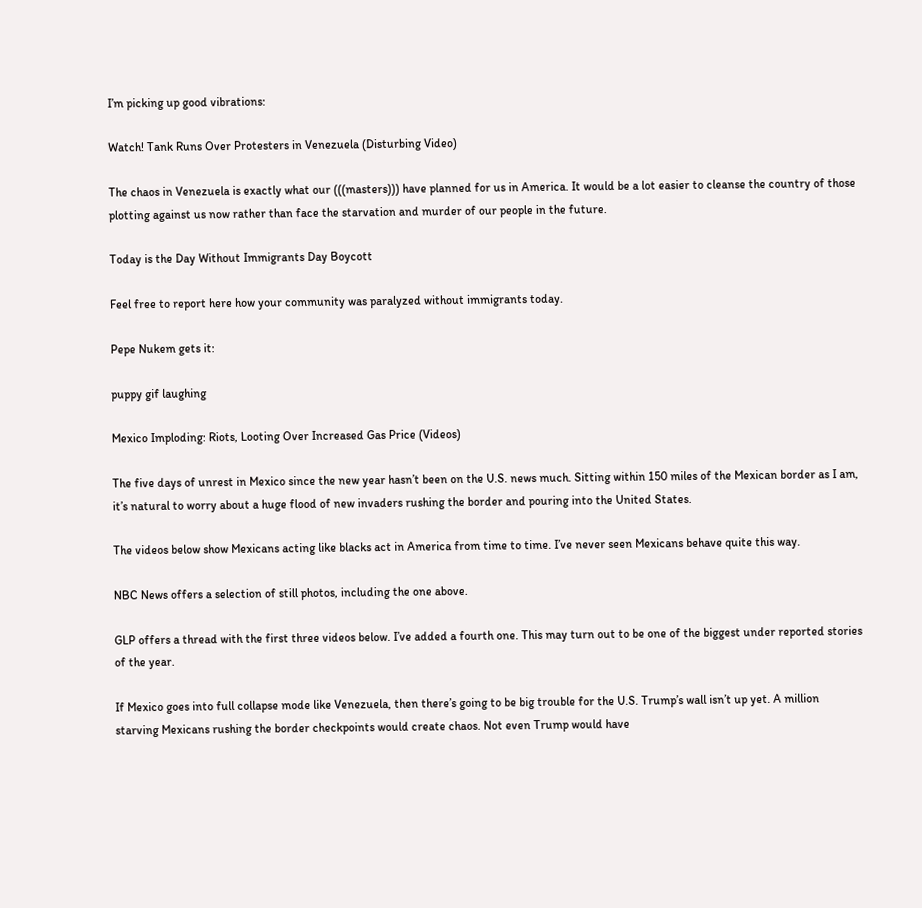I’m picking up good vibrations:

Watch! Tank Runs Over Protesters in Venezuela (Disturbing Video)

The chaos in Venezuela is exactly what our (((masters))) have planned for us in America. It would be a lot easier to cleanse the country of those plotting against us now rather than face the starvation and murder of our people in the future.

Today is the Day Without Immigrants Day Boycott

Feel free to report here how your community was paralyzed without immigrants today.

Pepe Nukem gets it:

puppy gif laughing

Mexico Imploding: Riots, Looting Over Increased Gas Price (Videos)

The five days of unrest in Mexico since the new year hasn’t been on the U.S. news much. Sitting within 150 miles of the Mexican border as I am, it’s natural to worry about a huge flood of new invaders rushing the border and pouring into the United States.

The videos below show Mexicans acting like blacks act in America from time to time. I’ve never seen Mexicans behave quite this way.

NBC News offers a selection of still photos, including the one above.

GLP offers a thread with the first three videos below. I’ve added a fourth one. This may turn out to be one of the biggest under reported stories of the year.

If Mexico goes into full collapse mode like Venezuela, then there’s going to be big trouble for the U.S. Trump’s wall isn’t up yet. A million starving Mexicans rushing the border checkpoints would create chaos. Not even Trump would have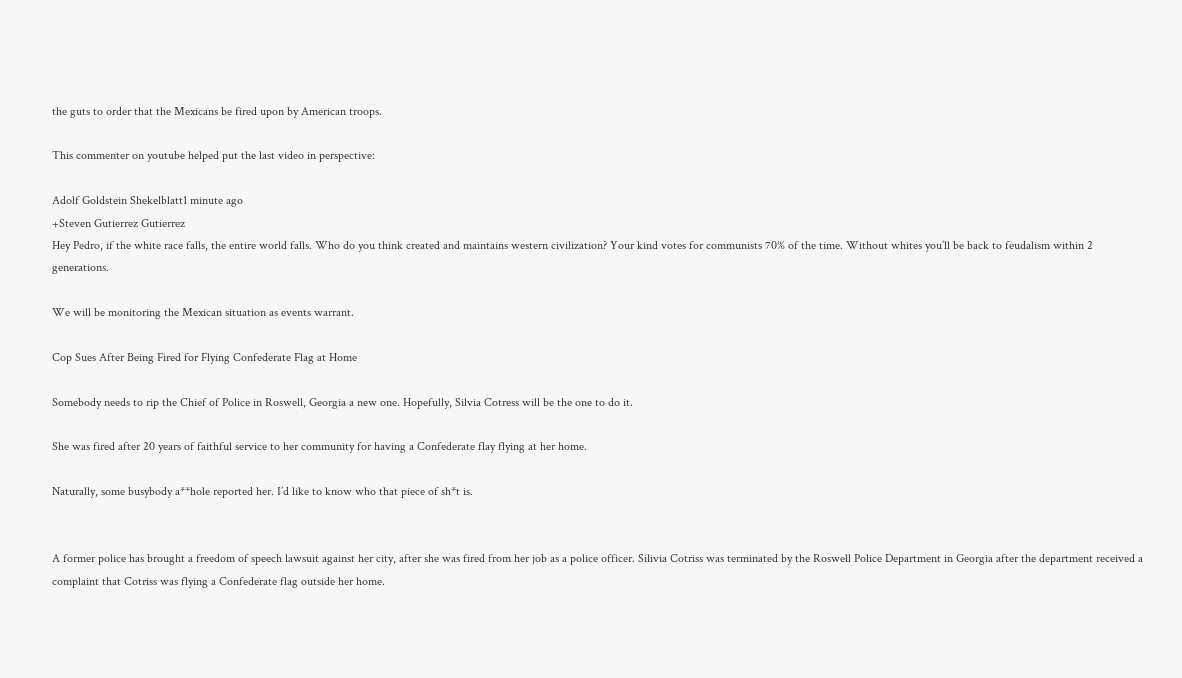the guts to order that the Mexicans be fired upon by American troops.

This commenter on youtube helped put the last video in perspective:

Adolf Goldstein Shekelblatt1 minute ago
+Steven Gutierrez Gutierrez
Hey Pedro, if the white race falls, the entire world falls. Who do you think created and maintains western civilization? Your kind votes for communists 70% of the time. Without whites you’ll be back to feudalism within 2 generations.

We will be monitoring the Mexican situation as events warrant.

Cop Sues After Being Fired for Flying Confederate Flag at Home

Somebody needs to rip the Chief of Police in Roswell, Georgia a new one. Hopefully, Silvia Cotress will be the one to do it.

She was fired after 20 years of faithful service to her community for having a Confederate flay flying at her home.

Naturally, some busybody a**hole reported her. I’d like to know who that piece of sh*t is.


A former police has brought a freedom of speech lawsuit against her city, after she was fired from her job as a police officer. Silivia Cotriss was terminated by the Roswell Police Department in Georgia after the department received a complaint that Cotriss was flying a Confederate flag outside her home.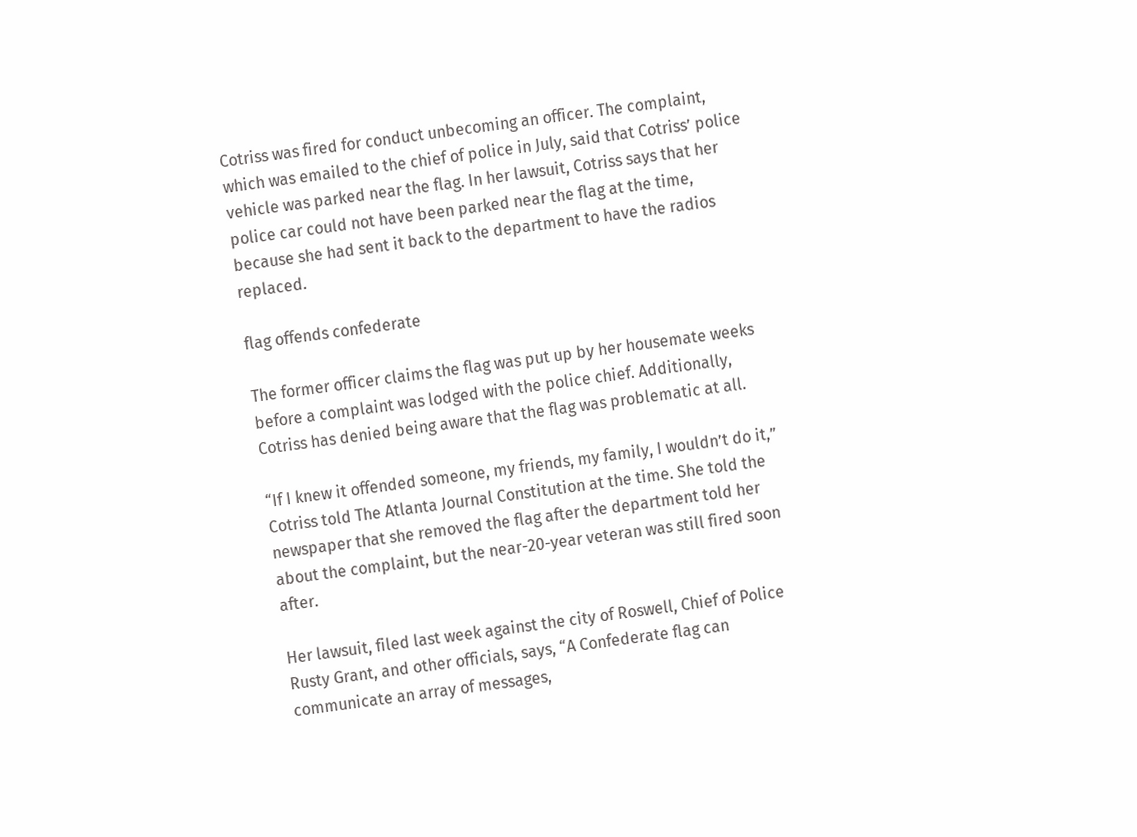Cotriss was fired for conduct unbecoming an officer. The complaint, which was emailed to the chief of police in July, said that Cotriss’ police vehicle was parked near the flag. In her lawsuit, Cotriss says that her police car could not have been parked near the flag at the time, because she had sent it back to the department to have the radios replaced.

flag offends confederate

The former officer claims the flag was put up by her housemate weeks before a complaint was lodged with the police chief. Additionally, Cotriss has denied being aware that the flag was problematic at all.

“If I knew it offended someone, my friends, my family, I wouldn’t do it,” Cotriss told The Atlanta Journal Constitution at the time. She told the newspaper that she removed the flag after the department told her about the complaint, but the near-20-year veteran was still fired soon after.

Her lawsuit, filed last week against the city of Roswell, Chief of Police Rusty Grant, and other officials, says, “A Confederate flag can communicate an array of messages,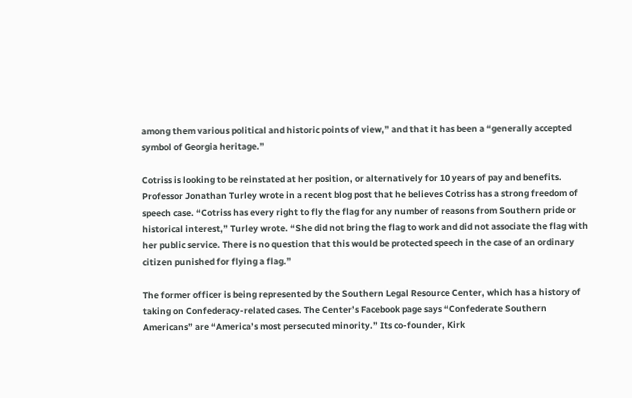among them various political and historic points of view,” and that it has been a “generally accepted symbol of Georgia heritage.”

Cotriss is looking to be reinstated at her position, or alternatively for 10 years of pay and benefits. Professor Jonathan Turley wrote in a recent blog post that he believes Cotriss has a strong freedom of speech case. “Cotriss has every right to fly the flag for any number of reasons from Southern pride or historical interest,” Turley wrote. “She did not bring the flag to work and did not associate the flag with her public service. There is no question that this would be protected speech in the case of an ordinary citizen punished for flying a flag.”

The former officer is being represented by the Southern Legal Resource Center, which has a history of taking on Confederacy-related cases. The Center’s Facebook page says “Confederate Southern Americans” are “America’s most persecuted minority.” Its co-founder, Kirk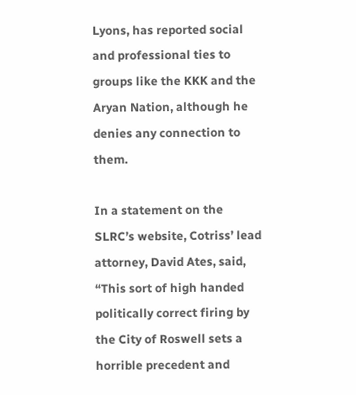Lyons, has reported social and professional ties to groups like the KKK and the Aryan Nation, although he denies any connection to them.

In a statement on the SLRC’s website, Cotriss’ lead attorney, David Ates, said, “This sort of high handed politically correct firing by the City of Roswell sets a horrible precedent and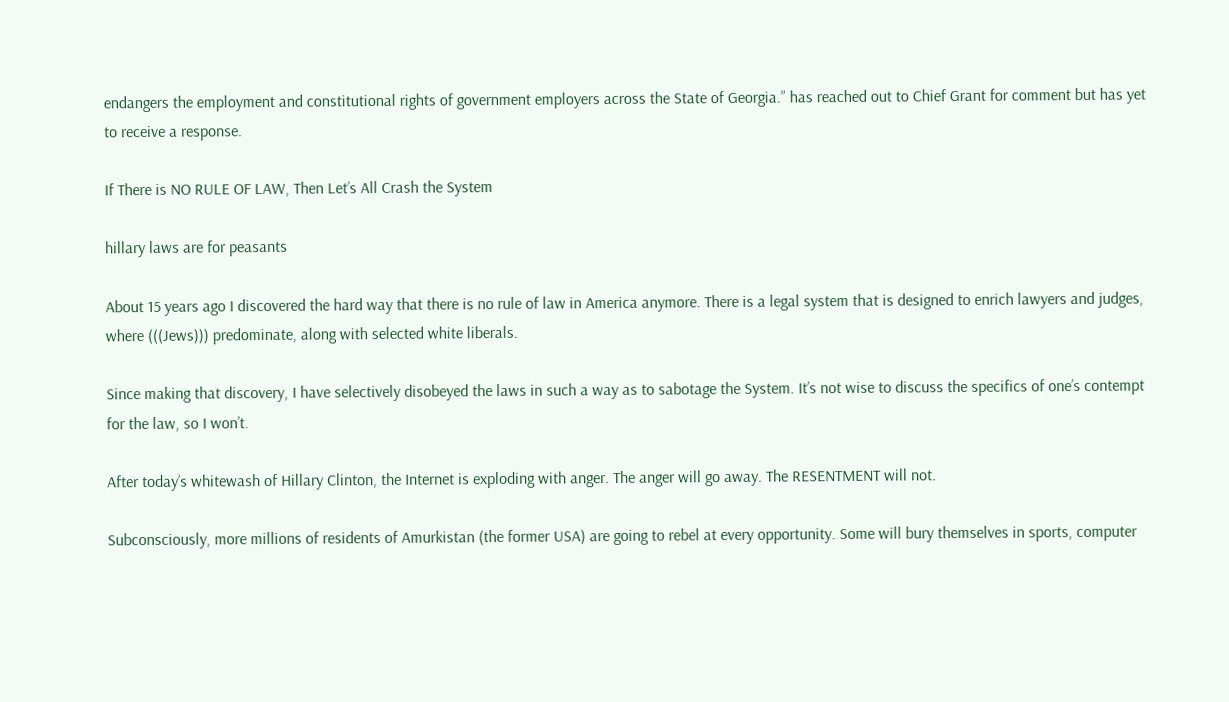endangers the employment and constitutional rights of government employers across the State of Georgia.” has reached out to Chief Grant for comment but has yet to receive a response.

If There is NO RULE OF LAW, Then Let’s All Crash the System

hillary laws are for peasants

About 15 years ago I discovered the hard way that there is no rule of law in America anymore. There is a legal system that is designed to enrich lawyers and judges, where (((Jews))) predominate, along with selected white liberals.

Since making that discovery, I have selectively disobeyed the laws in such a way as to sabotage the System. It’s not wise to discuss the specifics of one’s contempt for the law, so I won’t.

After today’s whitewash of Hillary Clinton, the Internet is exploding with anger. The anger will go away. The RESENTMENT will not.

Subconsciously, more millions of residents of Amurkistan (the former USA) are going to rebel at every opportunity. Some will bury themselves in sports, computer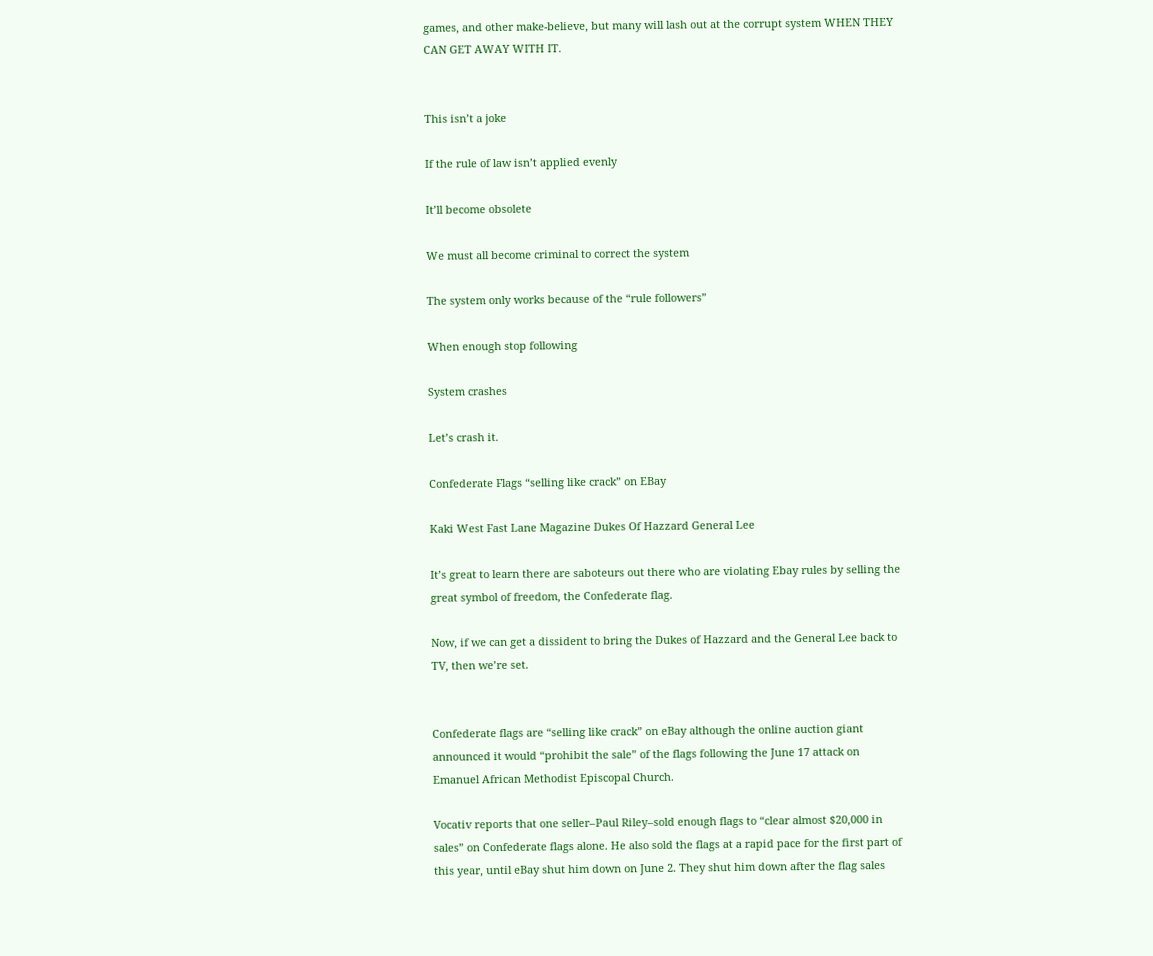games, and other make-believe, but many will lash out at the corrupt system WHEN THEY CAN GET AWAY WITH IT.


This isn’t a joke

If the rule of law isn’t applied evenly

It’ll become obsolete

We must all become criminal to correct the system

The system only works because of the “rule followers”

When enough stop following

System crashes

Let’s crash it.

Confederate Flags “selling like crack” on EBay

Kaki West Fast Lane Magazine Dukes Of Hazzard General Lee

It’s great to learn there are saboteurs out there who are violating Ebay rules by selling the great symbol of freedom, the Confederate flag.

Now, if we can get a dissident to bring the Dukes of Hazzard and the General Lee back to TV, then we’re set.


Confederate flags are “selling like crack” on eBay although the online auction giant announced it would “prohibit the sale” of the flags following the June 17 attack on Emanuel African Methodist Episcopal Church.

Vocativ reports that one seller–Paul Riley–sold enough flags to “clear almost $20,000 in sales” on Confederate flags alone. He also sold the flags at a rapid pace for the first part of this year, until eBay shut him down on June 2. They shut him down after the flag sales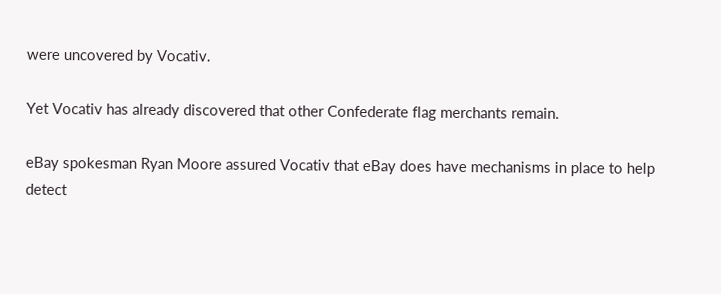were uncovered by Vocativ.

Yet Vocativ has already discovered that other Confederate flag merchants remain.

eBay spokesman Ryan Moore assured Vocativ that eBay does have mechanisms in place to help detect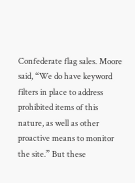Confederate flag sales. Moore said, “We do have keyword filters in place to address prohibited items of this nature, as well as other proactive means to monitor the site.” But these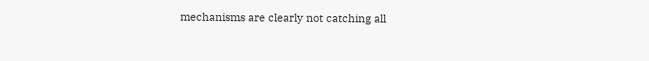mechanisms are clearly not catching all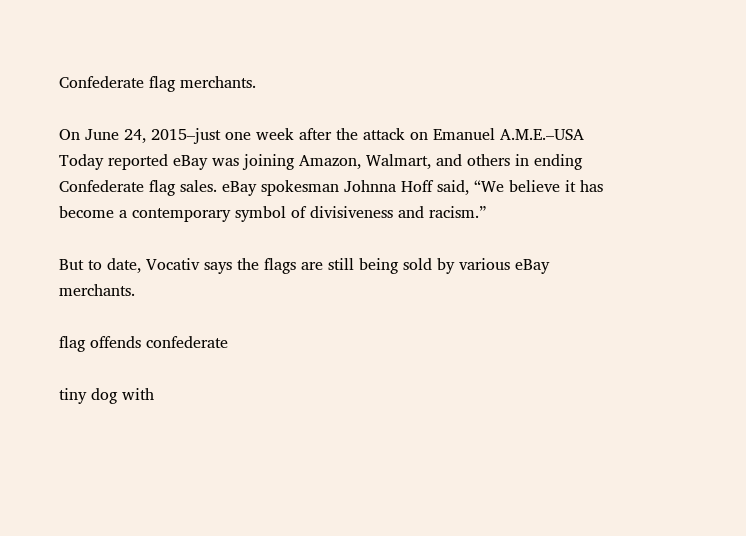Confederate flag merchants.

On June 24, 2015–just one week after the attack on Emanuel A.M.E.–USA Today reported eBay was joining Amazon, Walmart, and others in ending Confederate flag sales. eBay spokesman Johnna Hoff said, “We believe it has become a contemporary symbol of divisiveness and racism.”

But to date, Vocativ says the flags are still being sold by various eBay merchants.

flag offends confederate

tiny dog with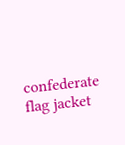confederate flag jacket